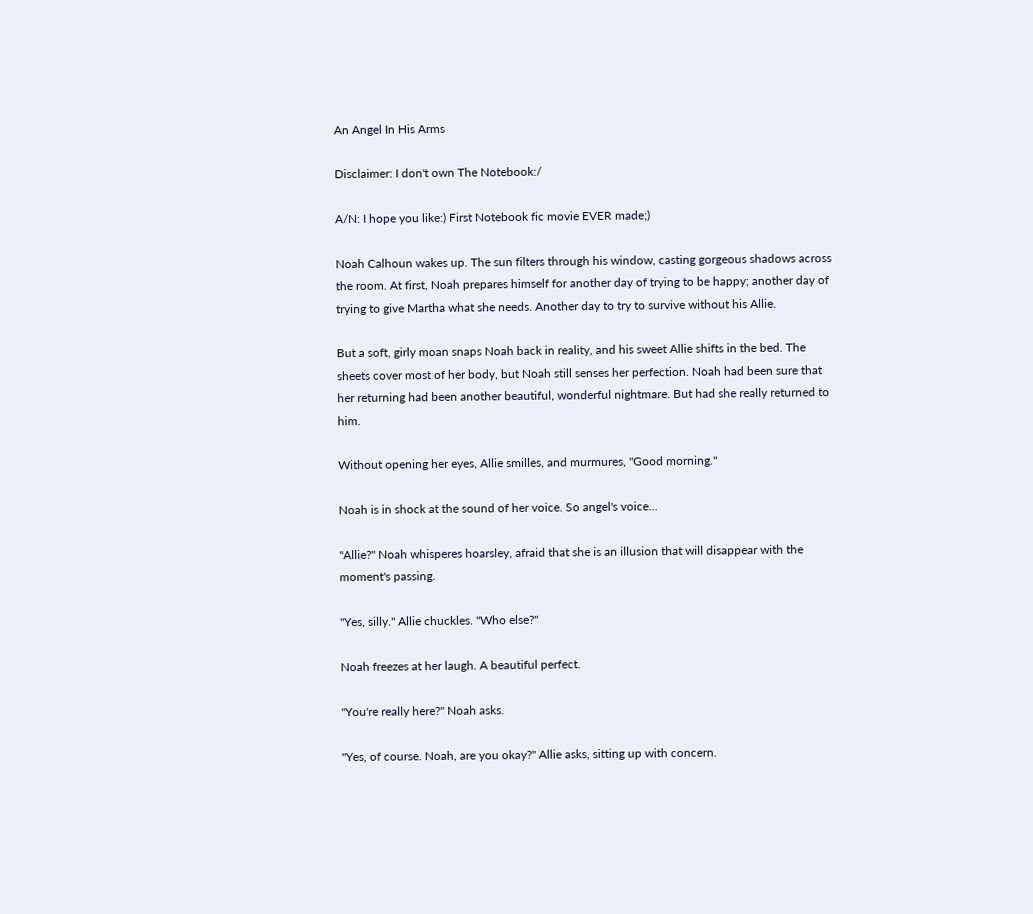An Angel In His Arms

Disclaimer: I don't own The Notebook:/

A/N: I hope you like:) First Notebook fic movie EVER made;)

Noah Calhoun wakes up. The sun filters through his window, casting gorgeous shadows across the room. At first, Noah prepares himself for another day of trying to be happy; another day of trying to give Martha what she needs. Another day to try to survive without his Allie.

But a soft, girly moan snaps Noah back in reality, and his sweet Allie shifts in the bed. The sheets cover most of her body, but Noah still senses her perfection. Noah had been sure that her returning had been another beautiful, wonderful nightmare. But had she really returned to him.

Without opening her eyes, Allie smilles, and murmures, "Good morning."

Noah is in shock at the sound of her voice. So angel's voice...

"Allie?" Noah whisperes hoarsley, afraid that she is an illusion that will disappear with the moment's passing.

"Yes, silly." Allie chuckles. "Who else?"

Noah freezes at her laugh. A beautiful perfect.

"You're really here?" Noah asks.

"Yes, of course. Noah, are you okay?" Allie asks, sitting up with concern.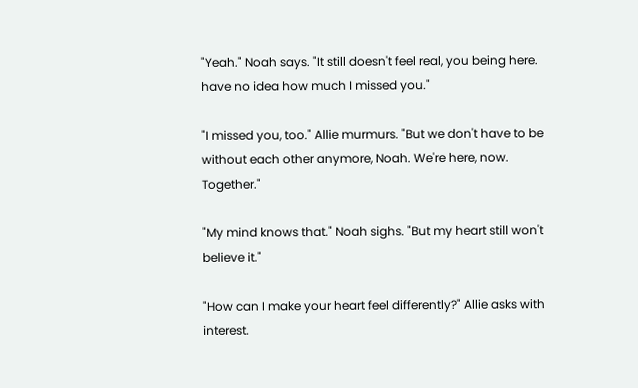"Yeah." Noah says. "It still doesn't feel real, you being here. have no idea how much I missed you."

"I missed you, too." Allie murmurs. "But we don't have to be without each other anymore, Noah. We're here, now. Together."

"My mind knows that." Noah sighs. "But my heart still won't believe it."

"How can I make your heart feel differently?" Allie asks with interest.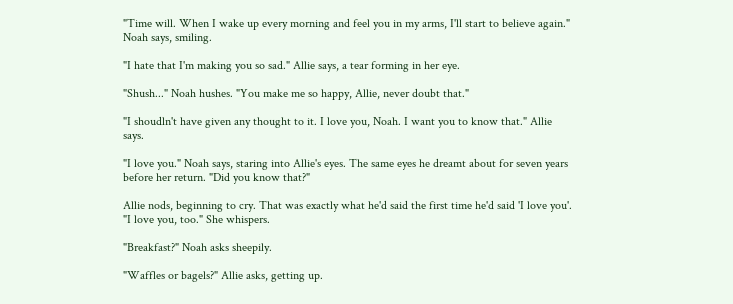"Time will. When I wake up every morning and feel you in my arms, I'll start to believe again." Noah says, smiling.

"I hate that I'm making you so sad." Allie says, a tear forming in her eye.

"Shush..." Noah hushes. "You make me so happy, Allie, never doubt that."

"I shoudln't have given any thought to it. I love you, Noah. I want you to know that." Allie says.

"I love you." Noah says, staring into Allie's eyes. The same eyes he dreamt about for seven years before her return. "Did you know that?"

Allie nods, beginning to cry. That was exactly what he'd said the first time he'd said 'I love you'. "I love you, too." She whispers.

"Breakfast?" Noah asks sheepily.

"Waffles or bagels?" Allie asks, getting up.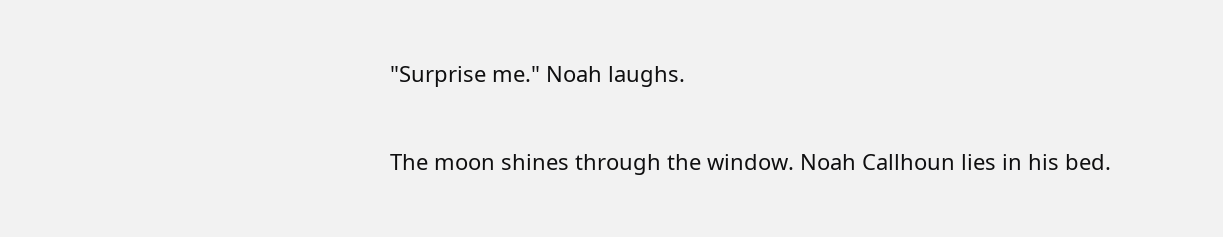"Surprise me." Noah laughs.

The moon shines through the window. Noah Callhoun lies in his bed.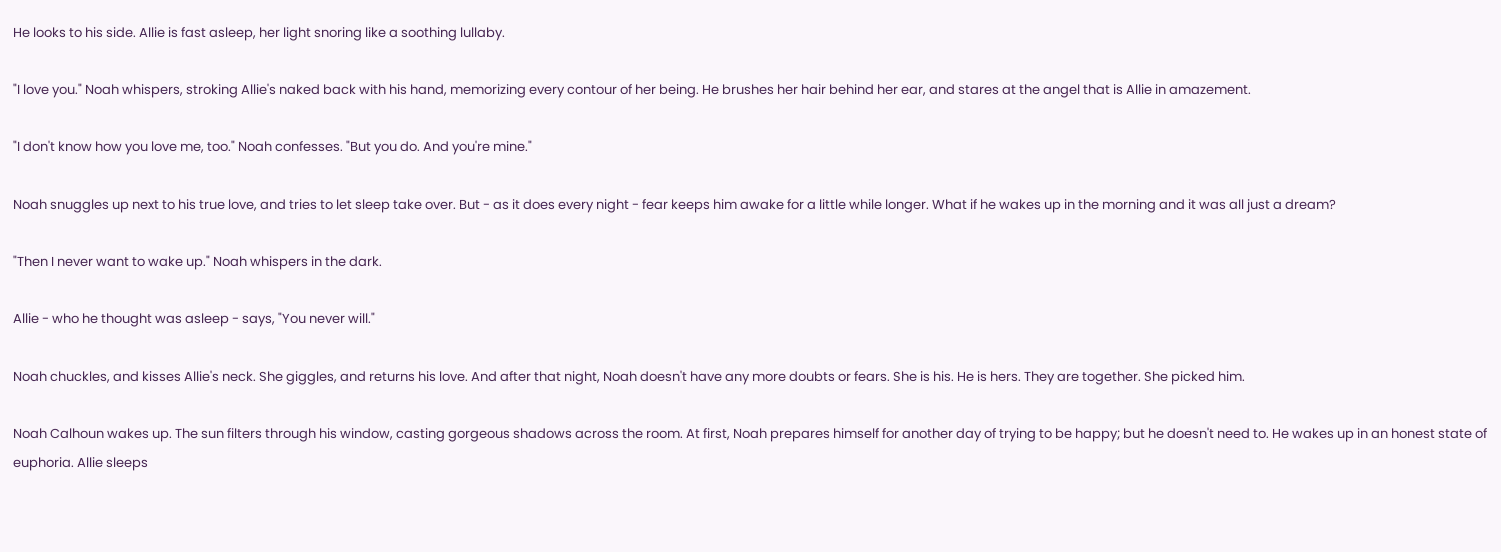He looks to his side. Allie is fast asleep, her light snoring like a soothing lullaby.

"I love you." Noah whispers, stroking Allie's naked back with his hand, memorizing every contour of her being. He brushes her hair behind her ear, and stares at the angel that is Allie in amazement.

"I don't know how you love me, too." Noah confesses. "But you do. And you're mine."

Noah snuggles up next to his true love, and tries to let sleep take over. But - as it does every night - fear keeps him awake for a little while longer. What if he wakes up in the morning and it was all just a dream?

"Then I never want to wake up." Noah whispers in the dark.

Allie - who he thought was asleep - says, "You never will."

Noah chuckles, and kisses Allie's neck. She giggles, and returns his love. And after that night, Noah doesn't have any more doubts or fears. She is his. He is hers. They are together. She picked him.

Noah Calhoun wakes up. The sun filters through his window, casting gorgeous shadows across the room. At first, Noah prepares himself for another day of trying to be happy; but he doesn't need to. He wakes up in an honest state of euphoria. Allie sleeps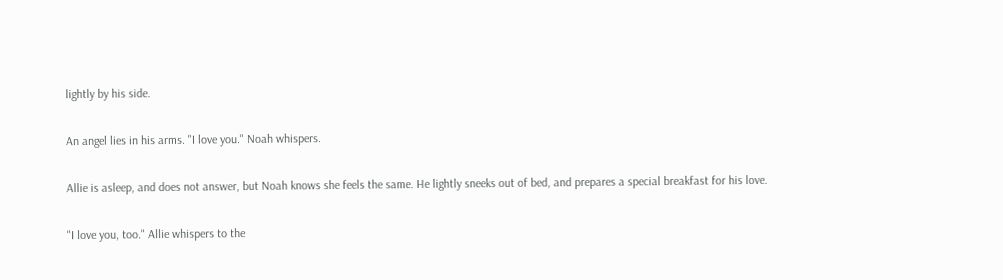lightly by his side.

An angel lies in his arms. "I love you." Noah whispers.

Allie is asleep, and does not answer, but Noah knows she feels the same. He lightly sneeks out of bed, and prepares a special breakfast for his love.

"I love you, too." Allie whispers to the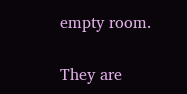empty room.

They are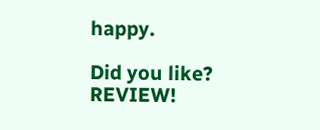happy.

Did you like? REVIEW!